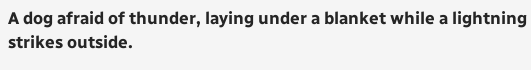A dog afraid of thunder, laying under a blanket while a lightning strikes outside.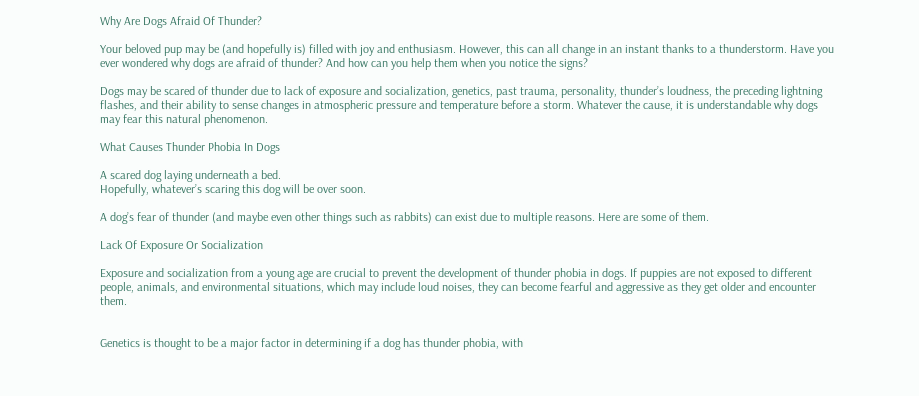Why Are Dogs Afraid Of Thunder?

Your beloved pup may be (and hopefully is) filled with joy and enthusiasm. However, this can all change in an instant thanks to a thunderstorm. Have you ever wondered why dogs are afraid of thunder? And how can you help them when you notice the signs?

Dogs may be scared of thunder due to lack of exposure and socialization, genetics, past trauma, personality, thunder’s loudness, the preceding lightning flashes, and their ability to sense changes in atmospheric pressure and temperature before a storm. Whatever the cause, it is understandable why dogs may fear this natural phenomenon.

What Causes Thunder Phobia In Dogs

A scared dog laying underneath a bed.
Hopefully, whatever’s scaring this dog will be over soon.

A dog’s fear of thunder (and maybe even other things such as rabbits) can exist due to multiple reasons. Here are some of them.

Lack Of Exposure Or Socialization

Exposure and socialization from a young age are crucial to prevent the development of thunder phobia in dogs. If puppies are not exposed to different people, animals, and environmental situations, which may include loud noises, they can become fearful and aggressive as they get older and encounter them.


Genetics is thought to be a major factor in determining if a dog has thunder phobia, with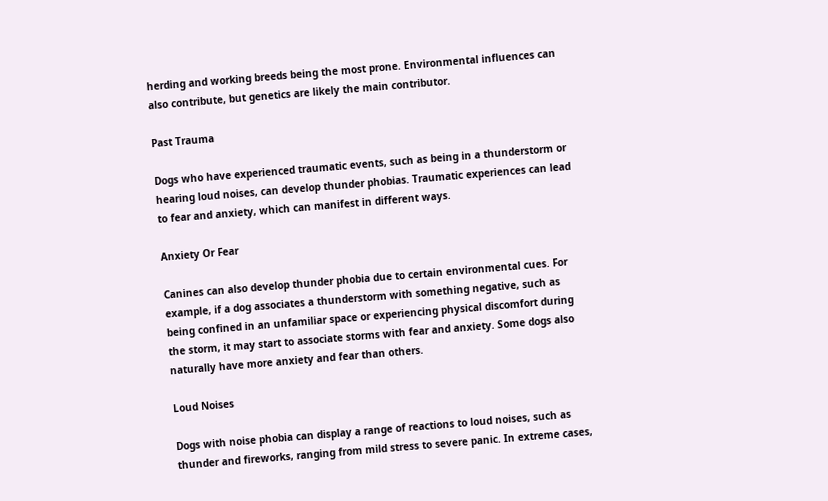herding and working breeds being the most prone. Environmental influences can also contribute, but genetics are likely the main contributor.

Past Trauma

Dogs who have experienced traumatic events, such as being in a thunderstorm or hearing loud noises, can develop thunder phobias. Traumatic experiences can lead to fear and anxiety, which can manifest in different ways.

Anxiety Or Fear

Canines can also develop thunder phobia due to certain environmental cues. For example, if a dog associates a thunderstorm with something negative, such as being confined in an unfamiliar space or experiencing physical discomfort during the storm, it may start to associate storms with fear and anxiety. Some dogs also naturally have more anxiety and fear than others.

Loud Noises

Dogs with noise phobia can display a range of reactions to loud noises, such as thunder and fireworks, ranging from mild stress to severe panic. In extreme cases,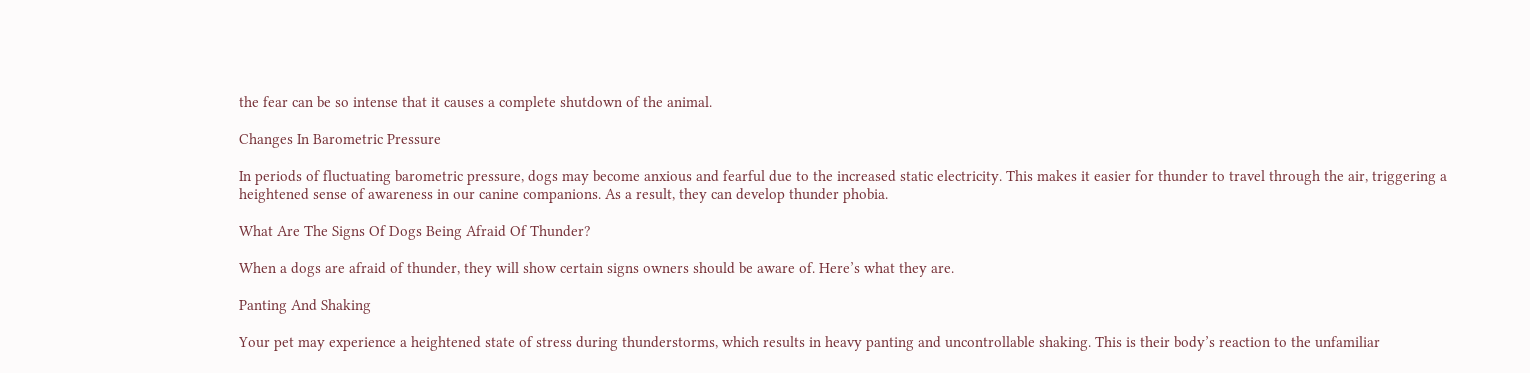the fear can be so intense that it causes a complete shutdown of the animal.

Changes In Barometric Pressure

In periods of fluctuating barometric pressure, dogs may become anxious and fearful due to the increased static electricity. This makes it easier for thunder to travel through the air, triggering a heightened sense of awareness in our canine companions. As a result, they can develop thunder phobia.

What Are The Signs Of Dogs Being Afraid Of Thunder?

When a dogs are afraid of thunder, they will show certain signs owners should be aware of. Here’s what they are.

Panting And Shaking

Your pet may experience a heightened state of stress during thunderstorms, which results in heavy panting and uncontrollable shaking. This is their body’s reaction to the unfamiliar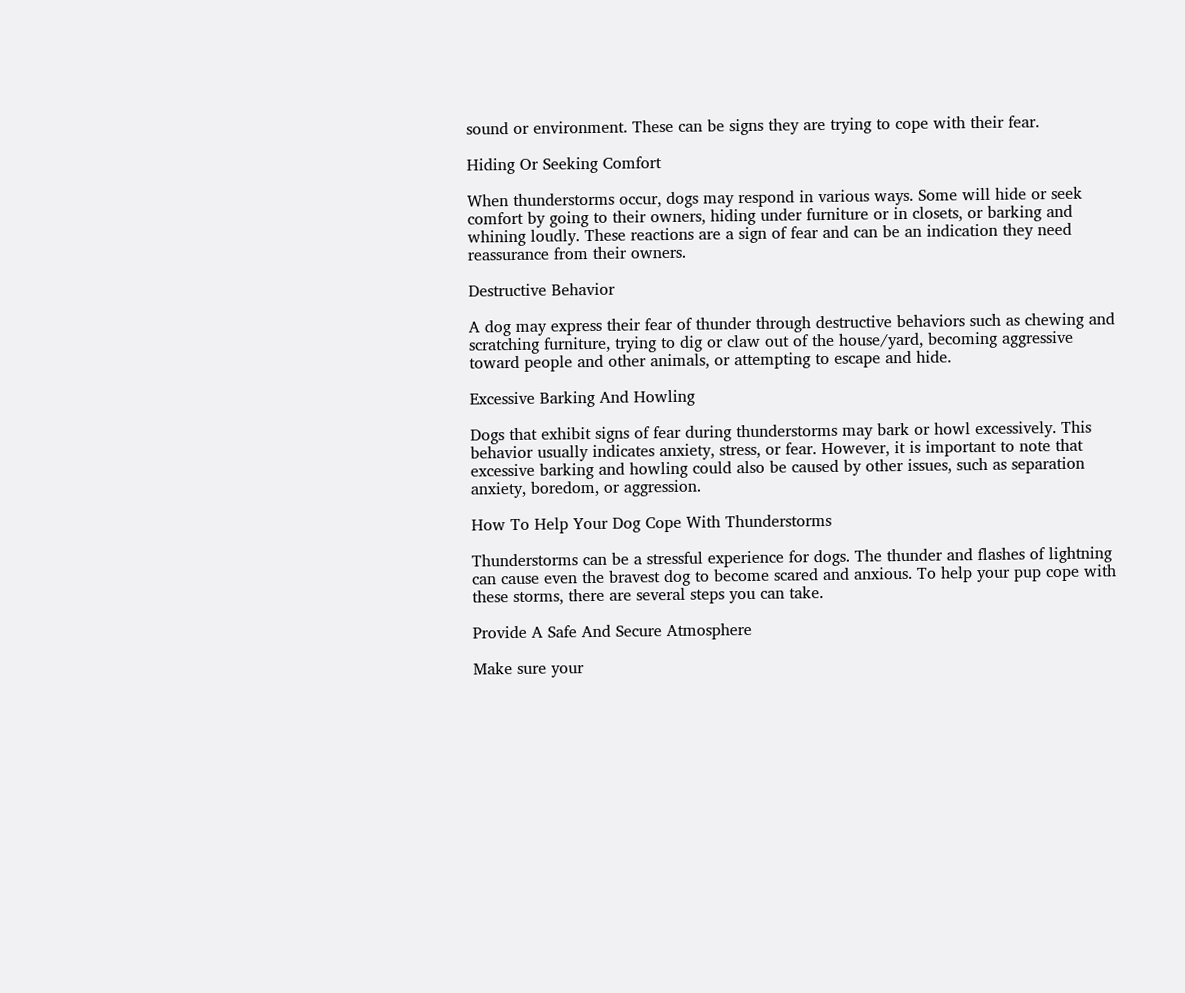sound or environment. These can be signs they are trying to cope with their fear.

Hiding Or Seeking Comfort

When thunderstorms occur, dogs may respond in various ways. Some will hide or seek comfort by going to their owners, hiding under furniture or in closets, or barking and whining loudly. These reactions are a sign of fear and can be an indication they need reassurance from their owners.

Destructive Behavior

A dog may express their fear of thunder through destructive behaviors such as chewing and scratching furniture, trying to dig or claw out of the house/yard, becoming aggressive toward people and other animals, or attempting to escape and hide.

Excessive Barking And Howling

Dogs that exhibit signs of fear during thunderstorms may bark or howl excessively. This behavior usually indicates anxiety, stress, or fear. However, it is important to note that excessive barking and howling could also be caused by other issues, such as separation anxiety, boredom, or aggression.

How To Help Your Dog Cope With Thunderstorms

Thunderstorms can be a stressful experience for dogs. The thunder and flashes of lightning can cause even the bravest dog to become scared and anxious. To help your pup cope with these storms, there are several steps you can take.

Provide A Safe And Secure Atmosphere

Make sure your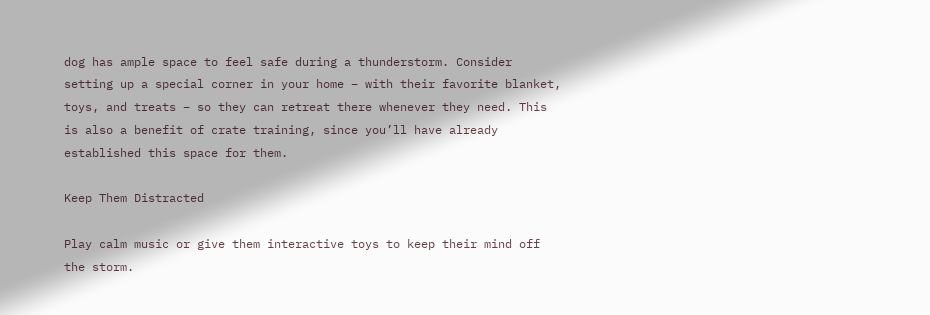dog has ample space to feel safe during a thunderstorm. Consider setting up a special corner in your home – with their favorite blanket, toys, and treats – so they can retreat there whenever they need. This is also a benefit of crate training, since you’ll have already established this space for them.

Keep Them Distracted

Play calm music or give them interactive toys to keep their mind off the storm.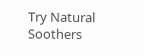Try Natural Soothers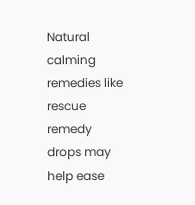Natural calming remedies like rescue remedy drops may help ease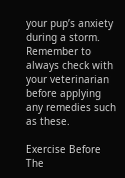your pup’s anxiety during a storm. Remember to always check with your veterinarian before applying any remedies such as these.

Exercise Before The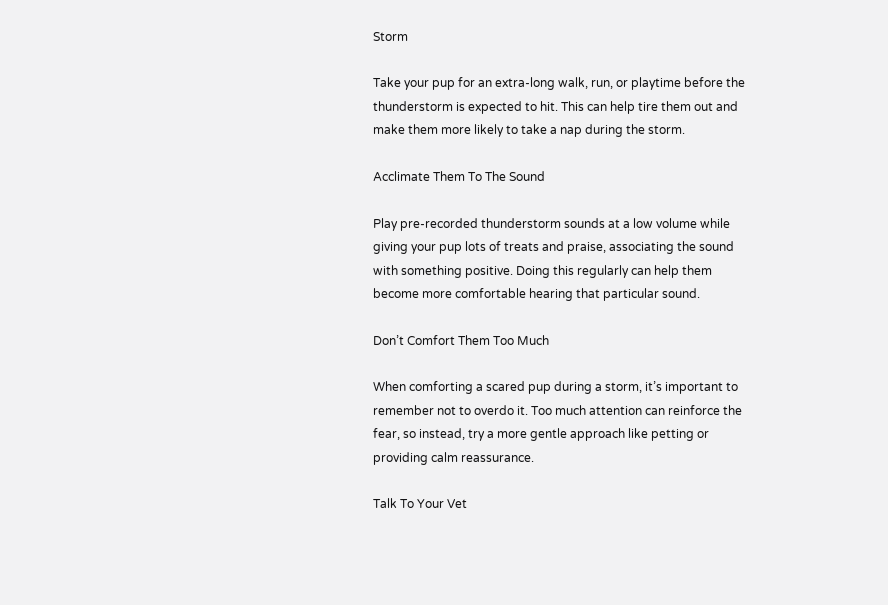Storm

Take your pup for an extra-long walk, run, or playtime before the thunderstorm is expected to hit. This can help tire them out and make them more likely to take a nap during the storm.

Acclimate Them To The Sound

Play pre-recorded thunderstorm sounds at a low volume while giving your pup lots of treats and praise, associating the sound with something positive. Doing this regularly can help them become more comfortable hearing that particular sound.

Don’t Comfort Them Too Much

When comforting a scared pup during a storm, it’s important to remember not to overdo it. Too much attention can reinforce the fear, so instead, try a more gentle approach like petting or providing calm reassurance.

Talk To Your Vet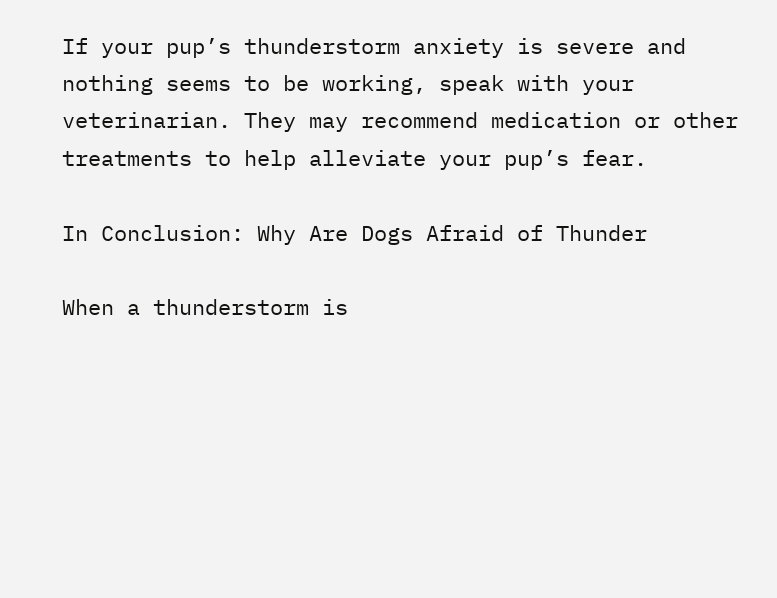If your pup’s thunderstorm anxiety is severe and nothing seems to be working, speak with your veterinarian. They may recommend medication or other treatments to help alleviate your pup’s fear.

In Conclusion: Why Are Dogs Afraid of Thunder

When a thunderstorm is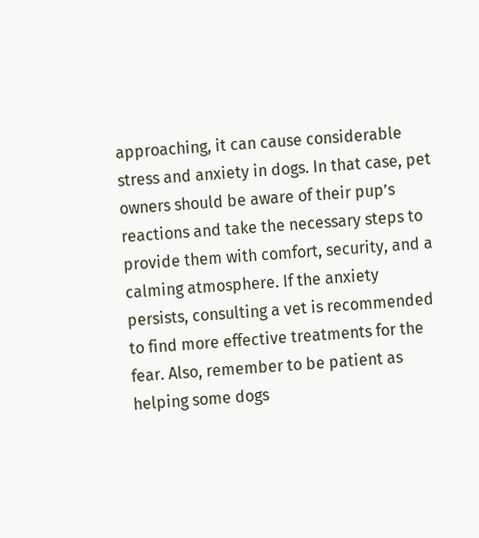approaching, it can cause considerable stress and anxiety in dogs. In that case, pet owners should be aware of their pup’s reactions and take the necessary steps to provide them with comfort, security, and a calming atmosphere. If the anxiety persists, consulting a vet is recommended to find more effective treatments for the fear. Also, remember to be patient as helping some dogs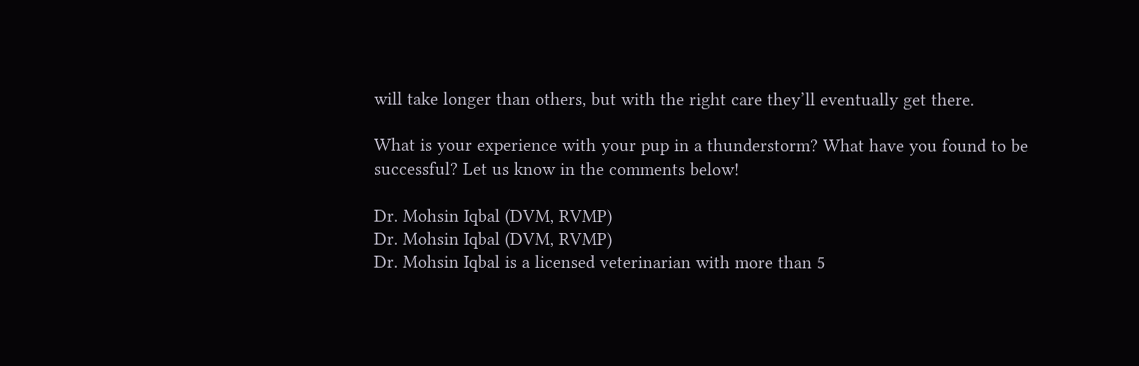will take longer than others, but with the right care they’ll eventually get there.

What is your experience with your pup in a thunderstorm? What have you found to be successful? Let us know in the comments below!

Dr. Mohsin Iqbal (DVM, RVMP)
Dr. Mohsin Iqbal (DVM, RVMP)
Dr. Mohsin Iqbal is a licensed veterinarian with more than 5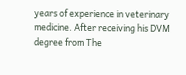years of experience in veterinary medicine. After receiving his DVM degree from The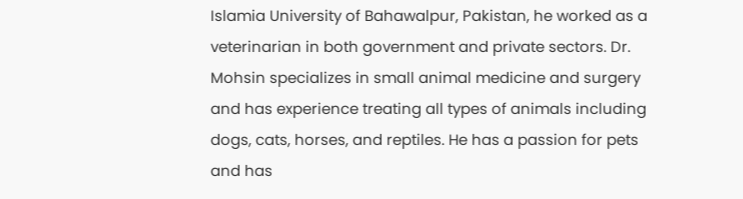Islamia University of Bahawalpur, Pakistan, he worked as a veterinarian in both government and private sectors. Dr. Mohsin specializes in small animal medicine and surgery and has experience treating all types of animals including dogs, cats, horses, and reptiles. He has a passion for pets and has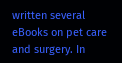written several eBooks on pet care and surgery. In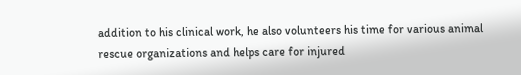addition to his clinical work, he also volunteers his time for various animal rescue organizations and helps care for injured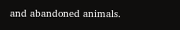and abandoned animals.